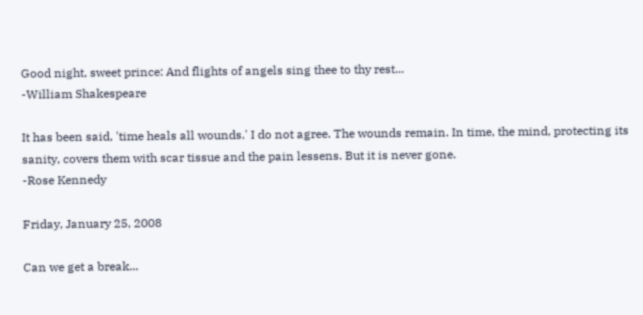Good night, sweet prince: And flights of angels sing thee to thy rest...
-William Shakespeare

It has been said, 'time heals all wounds.' I do not agree. The wounds remain. In time, the mind, protecting its sanity, covers them with scar tissue and the pain lessens. But it is never gone.
-Rose Kennedy

Friday, January 25, 2008

Can we get a break...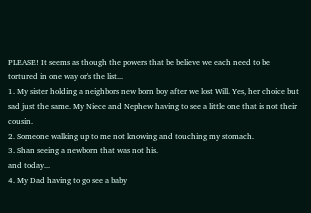PLEASE! It seems as though the powers that be believe we each need to be tortured in one way or's the list...
1. My sister holding a neighbors new born boy after we lost Will. Yes, her choice but sad just the same. My Niece and Nephew having to see a little one that is not their cousin.
2. Someone walking up to me not knowing and touching my stomach.
3. Shan seeing a newborn that was not his.
and today...
4. My Dad having to go see a baby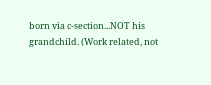born via c-section...NOT his grandchild. (Work related, not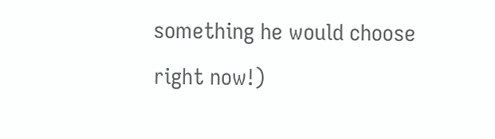something he would choose right now!)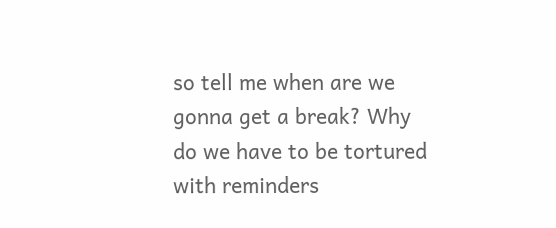so tell me when are we gonna get a break? Why do we have to be tortured with reminders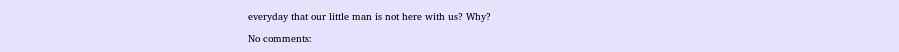everyday that our little man is not here with us? Why?

No comments: